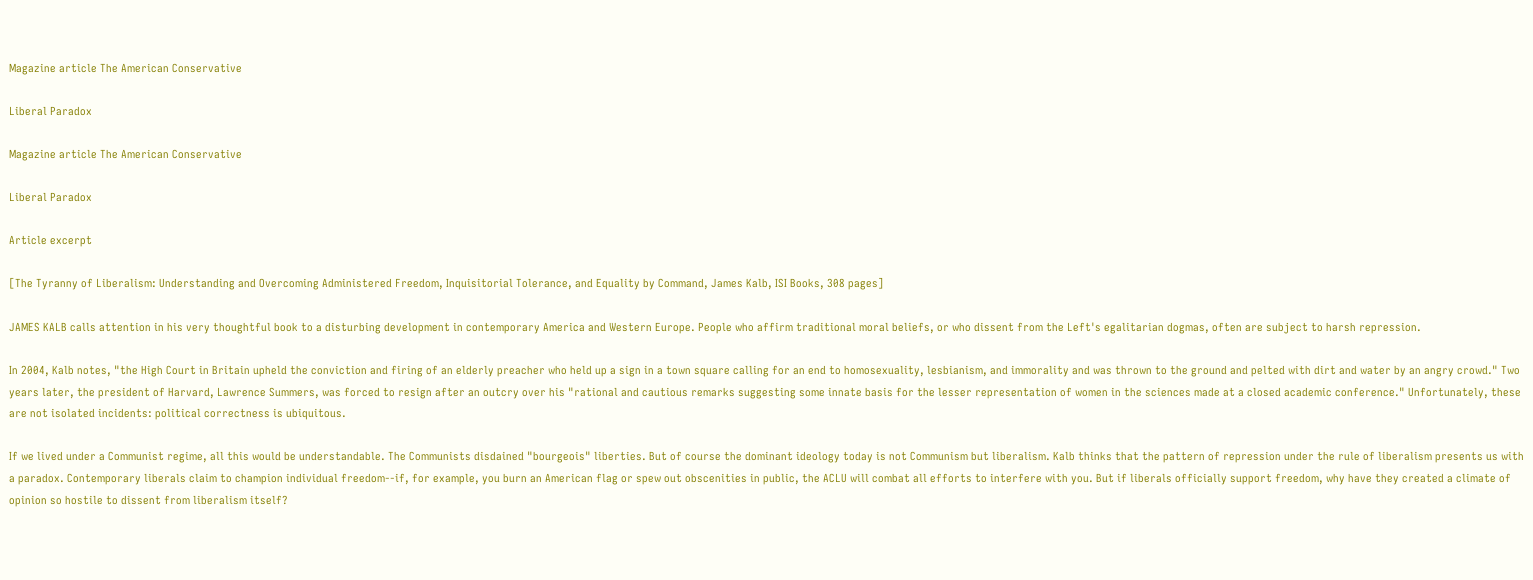Magazine article The American Conservative

Liberal Paradox

Magazine article The American Conservative

Liberal Paradox

Article excerpt

[The Tyranny of Liberalism: Understanding and Overcoming Administered Freedom, Inquisitorial Tolerance, and Equality by Command, James Kalb, ISI Books, 308 pages]

JAMES KALB calls attention in his very thoughtful book to a disturbing development in contemporary America and Western Europe. People who affirm traditional moral beliefs, or who dissent from the Left's egalitarian dogmas, often are subject to harsh repression.

In 2004, Kalb notes, "the High Court in Britain upheld the conviction and firing of an elderly preacher who held up a sign in a town square calling for an end to homosexuality, lesbianism, and immorality and was thrown to the ground and pelted with dirt and water by an angry crowd." Two years later, the president of Harvard, Lawrence Summers, was forced to resign after an outcry over his "rational and cautious remarks suggesting some innate basis for the lesser representation of women in the sciences made at a closed academic conference." Unfortunately, these are not isolated incidents: political correctness is ubiquitous.

If we lived under a Communist regime, all this would be understandable. The Communists disdained "bourgeois" liberties. But of course the dominant ideology today is not Communism but liberalism. Kalb thinks that the pattern of repression under the rule of liberalism presents us with a paradox. Contemporary liberals claim to champion individual freedom--if, for example, you burn an American flag or spew out obscenities in public, the ACLU will combat all efforts to interfere with you. But if liberals officially support freedom, why have they created a climate of opinion so hostile to dissent from liberalism itself?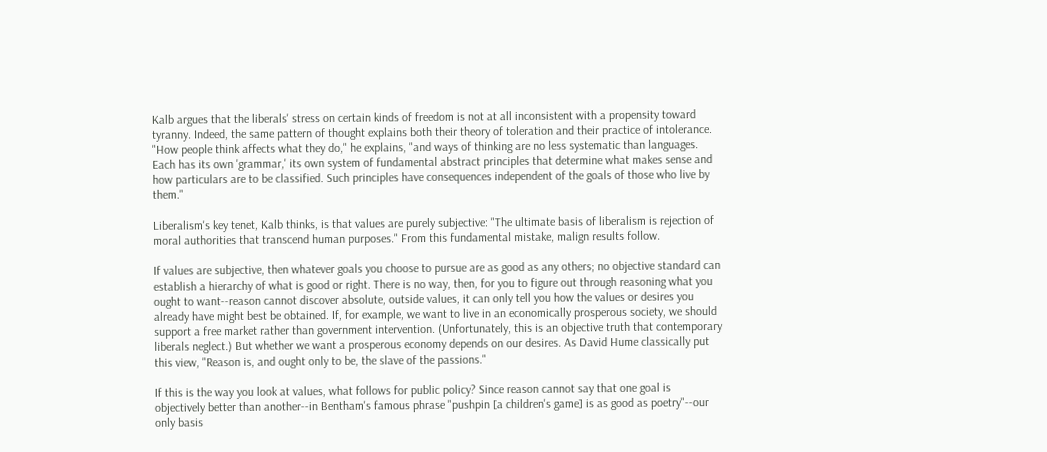Kalb argues that the liberals' stress on certain kinds of freedom is not at all inconsistent with a propensity toward tyranny. Indeed, the same pattern of thought explains both their theory of toleration and their practice of intolerance. "How people think affects what they do," he explains, "and ways of thinking are no less systematic than languages. Each has its own 'grammar,' its own system of fundamental abstract principles that determine what makes sense and how particulars are to be classified. Such principles have consequences independent of the goals of those who live by them."

Liberalism's key tenet, Kalb thinks, is that values are purely subjective: "The ultimate basis of liberalism is rejection of moral authorities that transcend human purposes." From this fundamental mistake, malign results follow.

If values are subjective, then whatever goals you choose to pursue are as good as any others; no objective standard can establish a hierarchy of what is good or right. There is no way, then, for you to figure out through reasoning what you ought to want--reason cannot discover absolute, outside values, it can only tell you how the values or desires you already have might best be obtained. If, for example, we want to live in an economically prosperous society, we should support a free market rather than government intervention. (Unfortunately, this is an objective truth that contemporary liberals neglect.) But whether we want a prosperous economy depends on our desires. As David Hume classically put this view, "Reason is, and ought only to be, the slave of the passions."

If this is the way you look at values, what follows for public policy? Since reason cannot say that one goal is objectively better than another--in Bentham's famous phrase "pushpin [a children's game] is as good as poetry"--our only basis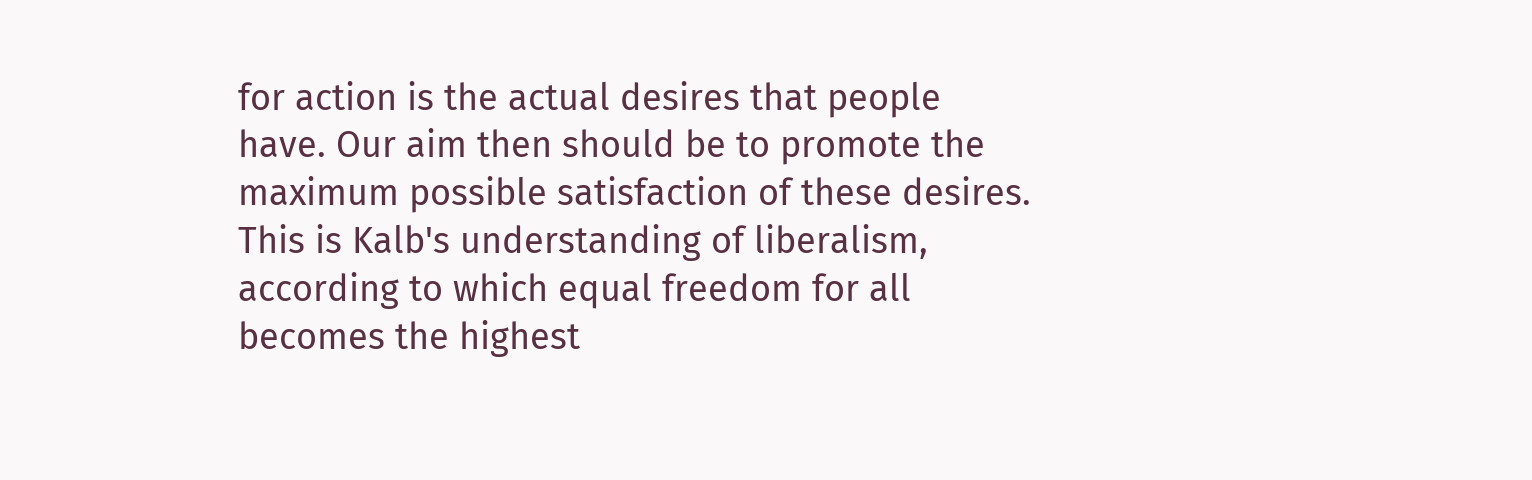for action is the actual desires that people have. Our aim then should be to promote the maximum possible satisfaction of these desires. This is Kalb's understanding of liberalism, according to which equal freedom for all becomes the highest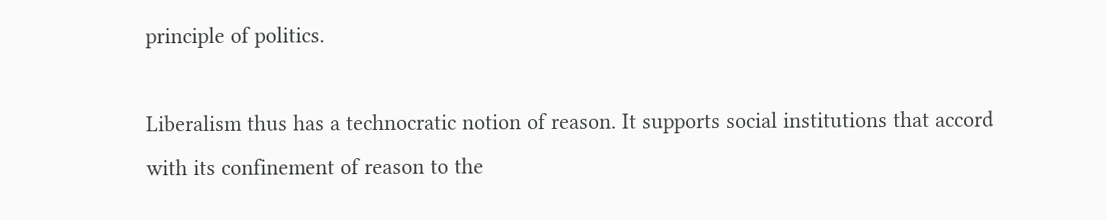principle of politics.

Liberalism thus has a technocratic notion of reason. It supports social institutions that accord with its confinement of reason to the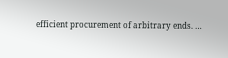efficient procurement of arbitrary ends. …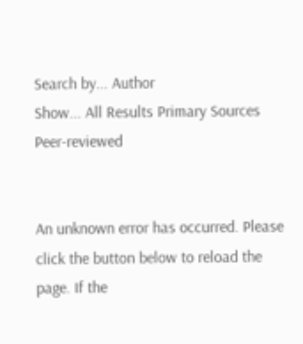Search by... Author
Show... All Results Primary Sources Peer-reviewed


An unknown error has occurred. Please click the button below to reload the page. If the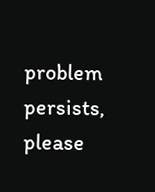problem persists, please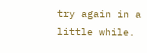try again in a little while.